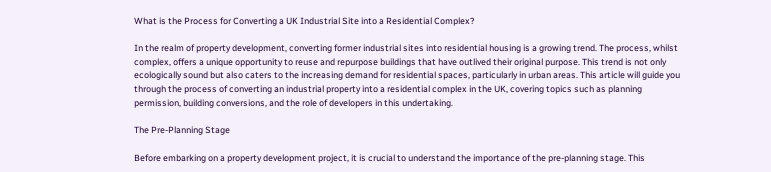What is the Process for Converting a UK Industrial Site into a Residential Complex?

In the realm of property development, converting former industrial sites into residential housing is a growing trend. The process, whilst complex, offers a unique opportunity to reuse and repurpose buildings that have outlived their original purpose. This trend is not only ecologically sound but also caters to the increasing demand for residential spaces, particularly in urban areas. This article will guide you through the process of converting an industrial property into a residential complex in the UK, covering topics such as planning permission, building conversions, and the role of developers in this undertaking.

The Pre-Planning Stage

Before embarking on a property development project, it is crucial to understand the importance of the pre-planning stage. This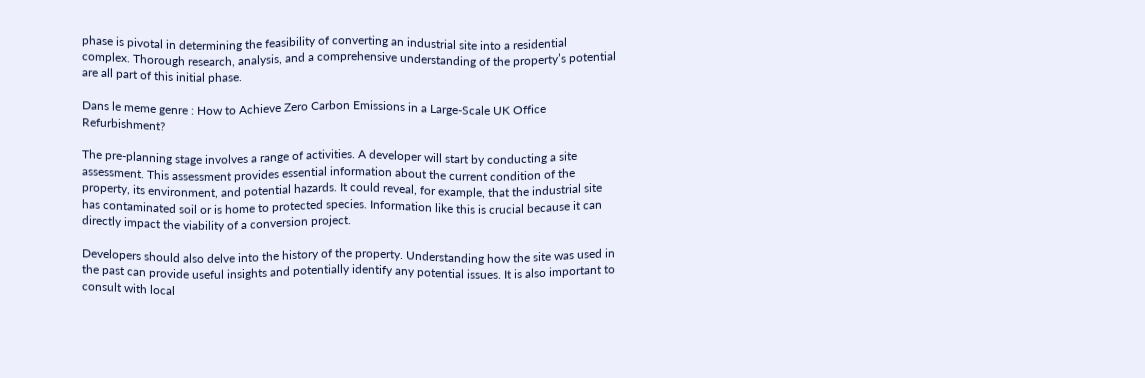phase is pivotal in determining the feasibility of converting an industrial site into a residential complex. Thorough research, analysis, and a comprehensive understanding of the property’s potential are all part of this initial phase.

Dans le meme genre : How to Achieve Zero Carbon Emissions in a Large-Scale UK Office Refurbishment?

The pre-planning stage involves a range of activities. A developer will start by conducting a site assessment. This assessment provides essential information about the current condition of the property, its environment, and potential hazards. It could reveal, for example, that the industrial site has contaminated soil or is home to protected species. Information like this is crucial because it can directly impact the viability of a conversion project.

Developers should also delve into the history of the property. Understanding how the site was used in the past can provide useful insights and potentially identify any potential issues. It is also important to consult with local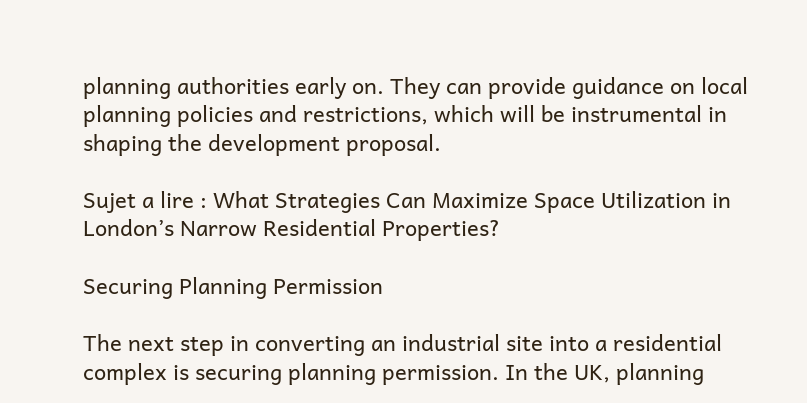planning authorities early on. They can provide guidance on local planning policies and restrictions, which will be instrumental in shaping the development proposal.

Sujet a lire : What Strategies Can Maximize Space Utilization in London’s Narrow Residential Properties?

Securing Planning Permission

The next step in converting an industrial site into a residential complex is securing planning permission. In the UK, planning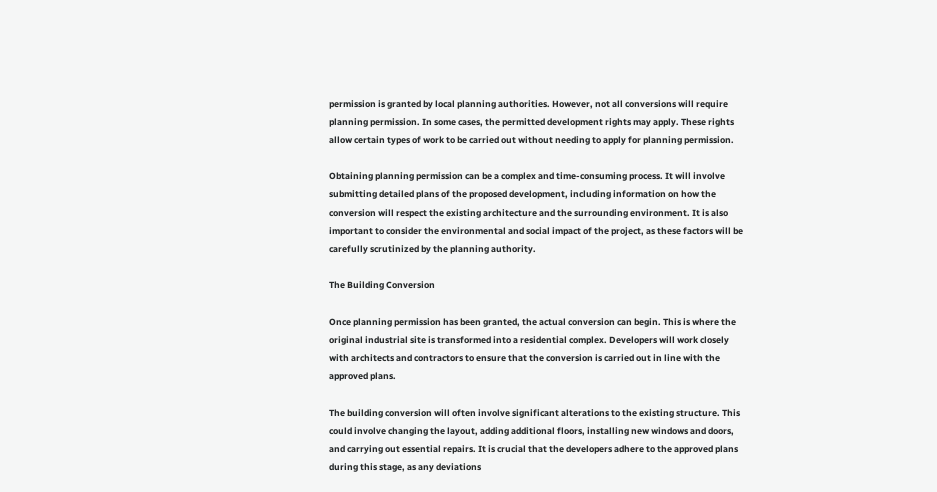permission is granted by local planning authorities. However, not all conversions will require planning permission. In some cases, the permitted development rights may apply. These rights allow certain types of work to be carried out without needing to apply for planning permission.

Obtaining planning permission can be a complex and time-consuming process. It will involve submitting detailed plans of the proposed development, including information on how the conversion will respect the existing architecture and the surrounding environment. It is also important to consider the environmental and social impact of the project, as these factors will be carefully scrutinized by the planning authority.

The Building Conversion

Once planning permission has been granted, the actual conversion can begin. This is where the original industrial site is transformed into a residential complex. Developers will work closely with architects and contractors to ensure that the conversion is carried out in line with the approved plans.

The building conversion will often involve significant alterations to the existing structure. This could involve changing the layout, adding additional floors, installing new windows and doors, and carrying out essential repairs. It is crucial that the developers adhere to the approved plans during this stage, as any deviations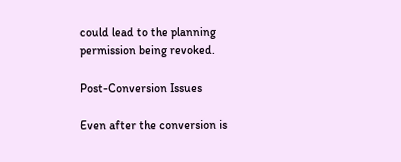could lead to the planning permission being revoked.

Post-Conversion Issues

Even after the conversion is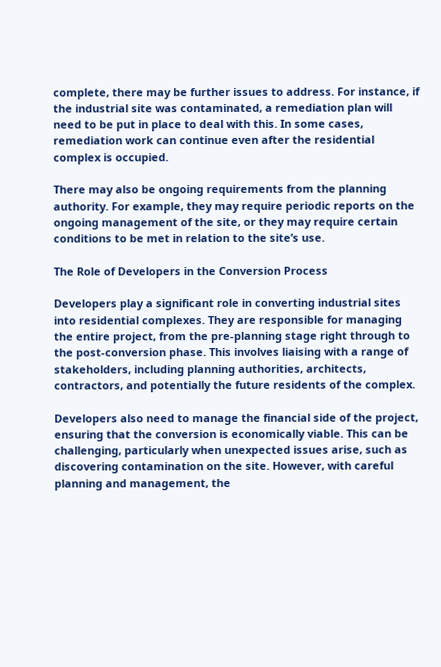complete, there may be further issues to address. For instance, if the industrial site was contaminated, a remediation plan will need to be put in place to deal with this. In some cases, remediation work can continue even after the residential complex is occupied.

There may also be ongoing requirements from the planning authority. For example, they may require periodic reports on the ongoing management of the site, or they may require certain conditions to be met in relation to the site’s use.

The Role of Developers in the Conversion Process

Developers play a significant role in converting industrial sites into residential complexes. They are responsible for managing the entire project, from the pre-planning stage right through to the post-conversion phase. This involves liaising with a range of stakeholders, including planning authorities, architects, contractors, and potentially the future residents of the complex.

Developers also need to manage the financial side of the project, ensuring that the conversion is economically viable. This can be challenging, particularly when unexpected issues arise, such as discovering contamination on the site. However, with careful planning and management, the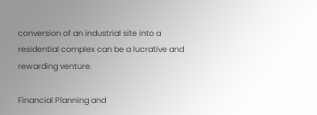conversion of an industrial site into a residential complex can be a lucrative and rewarding venture.

Financial Planning and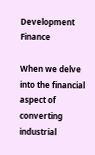Development Finance

When we delve into the financial aspect of converting industrial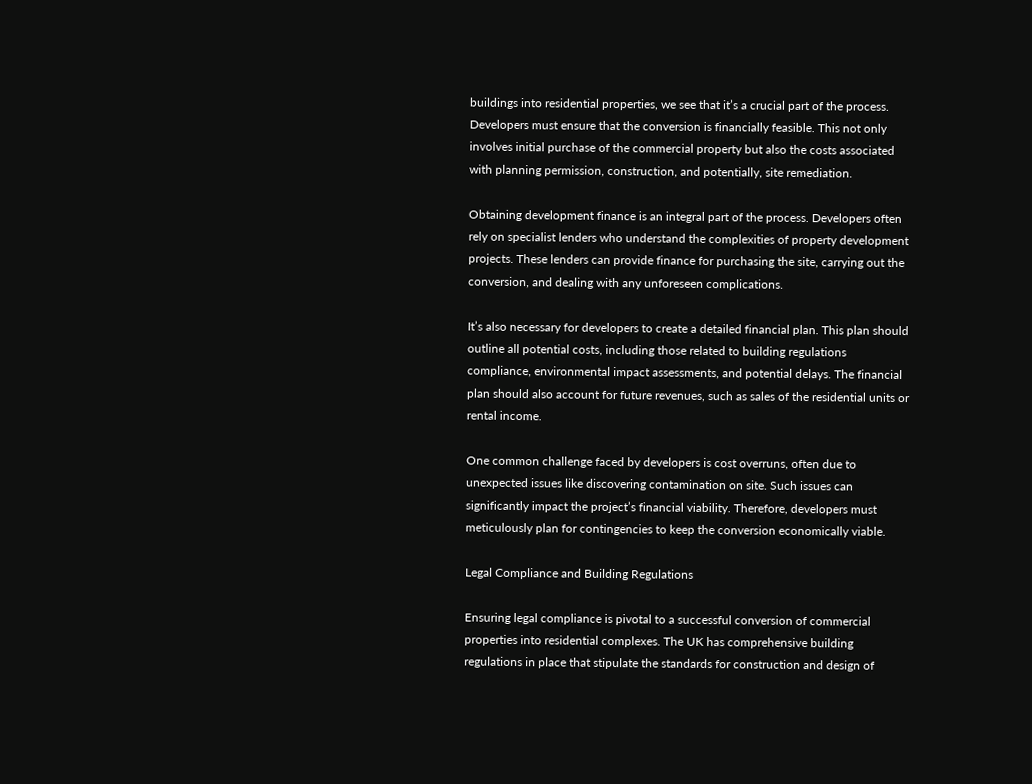buildings into residential properties, we see that it’s a crucial part of the process. Developers must ensure that the conversion is financially feasible. This not only involves initial purchase of the commercial property but also the costs associated with planning permission, construction, and potentially, site remediation.

Obtaining development finance is an integral part of the process. Developers often rely on specialist lenders who understand the complexities of property development projects. These lenders can provide finance for purchasing the site, carrying out the conversion, and dealing with any unforeseen complications.

It’s also necessary for developers to create a detailed financial plan. This plan should outline all potential costs, including those related to building regulations compliance, environmental impact assessments, and potential delays. The financial plan should also account for future revenues, such as sales of the residential units or rental income.

One common challenge faced by developers is cost overruns, often due to unexpected issues like discovering contamination on site. Such issues can significantly impact the project’s financial viability. Therefore, developers must meticulously plan for contingencies to keep the conversion economically viable.

Legal Compliance and Building Regulations

Ensuring legal compliance is pivotal to a successful conversion of commercial properties into residential complexes. The UK has comprehensive building regulations in place that stipulate the standards for construction and design of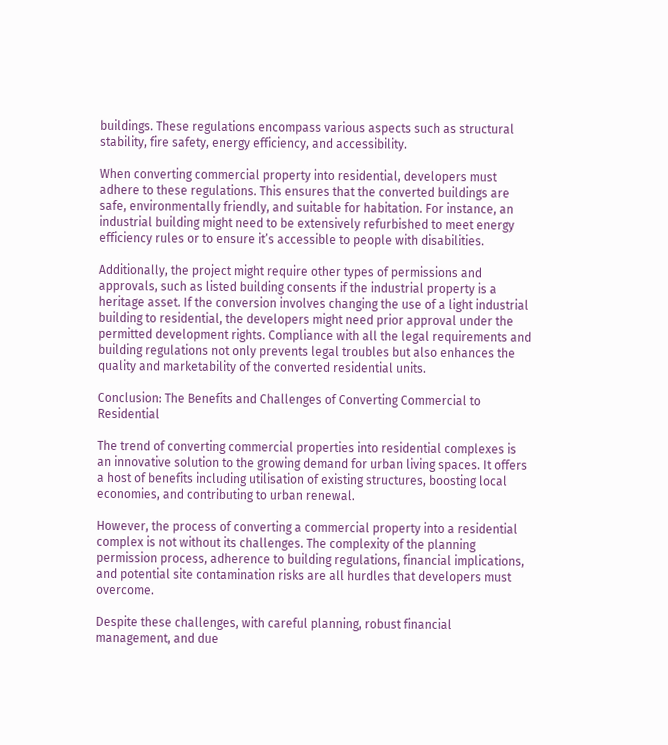buildings. These regulations encompass various aspects such as structural stability, fire safety, energy efficiency, and accessibility.

When converting commercial property into residential, developers must adhere to these regulations. This ensures that the converted buildings are safe, environmentally friendly, and suitable for habitation. For instance, an industrial building might need to be extensively refurbished to meet energy efficiency rules or to ensure it’s accessible to people with disabilities.

Additionally, the project might require other types of permissions and approvals, such as listed building consents if the industrial property is a heritage asset. If the conversion involves changing the use of a light industrial building to residential, the developers might need prior approval under the permitted development rights. Compliance with all the legal requirements and building regulations not only prevents legal troubles but also enhances the quality and marketability of the converted residential units.

Conclusion: The Benefits and Challenges of Converting Commercial to Residential

The trend of converting commercial properties into residential complexes is an innovative solution to the growing demand for urban living spaces. It offers a host of benefits including utilisation of existing structures, boosting local economies, and contributing to urban renewal.

However, the process of converting a commercial property into a residential complex is not without its challenges. The complexity of the planning permission process, adherence to building regulations, financial implications, and potential site contamination risks are all hurdles that developers must overcome.

Despite these challenges, with careful planning, robust financial management, and due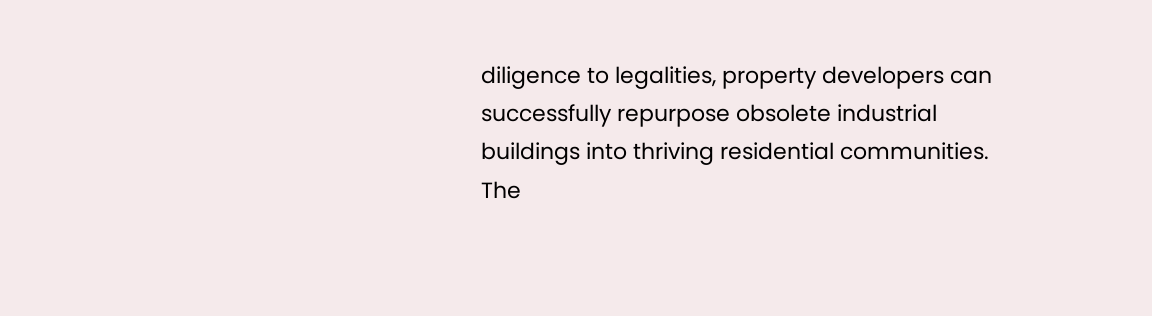diligence to legalities, property developers can successfully repurpose obsolete industrial buildings into thriving residential communities. The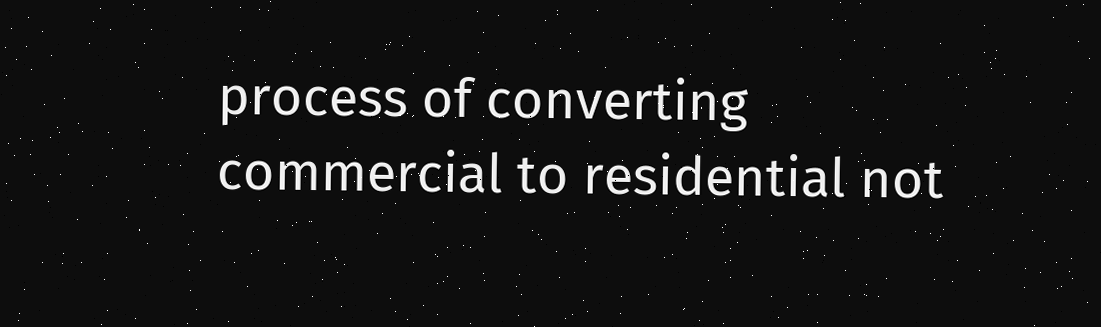process of converting commercial to residential not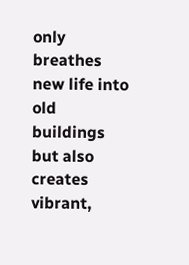only breathes new life into old buildings but also creates vibrant,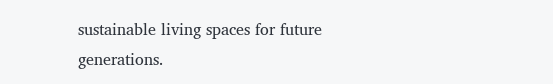sustainable living spaces for future generations.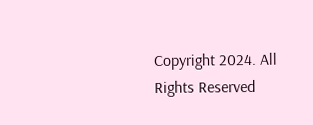Copyright 2024. All Rights Reserved